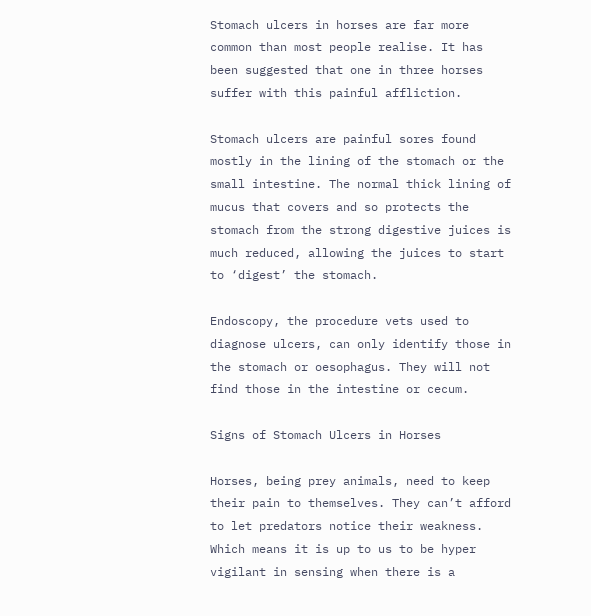Stomach ulcers in horses are far more common than most people realise. It has been suggested that one in three horses suffer with this painful affliction.

Stomach ulcers are painful sores found mostly in the lining of the stomach or the small intestine. The normal thick lining of mucus that covers and so protects the stomach from the strong digestive juices is much reduced, allowing the juices to start to ‘digest’ the stomach.

Endoscopy, the procedure vets used to diagnose ulcers, can only identify those in the stomach or oesophagus. They will not find those in the intestine or cecum.

Signs of Stomach Ulcers in Horses

Horses, being prey animals, need to keep their pain to themselves. They can’t afford to let predators notice their weakness. Which means it is up to us to be hyper vigilant in sensing when there is a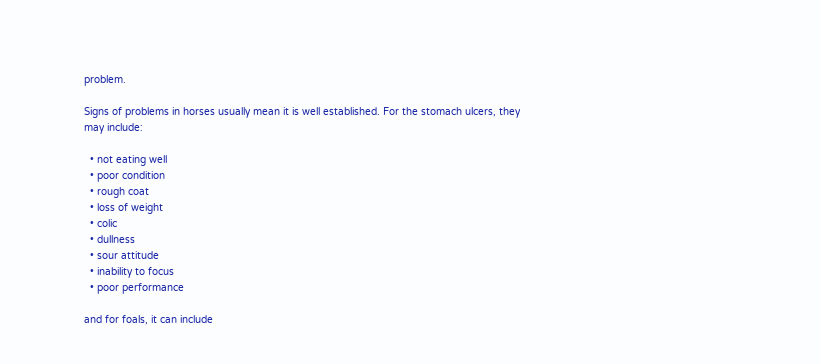problem.

Signs of problems in horses usually mean it is well established. For the stomach ulcers, they may include:

  • not eating well
  • poor condition
  • rough coat
  • loss of weight
  • colic
  • dullness
  • sour attitude
  • inability to focus
  • poor performance

and for foals, it can include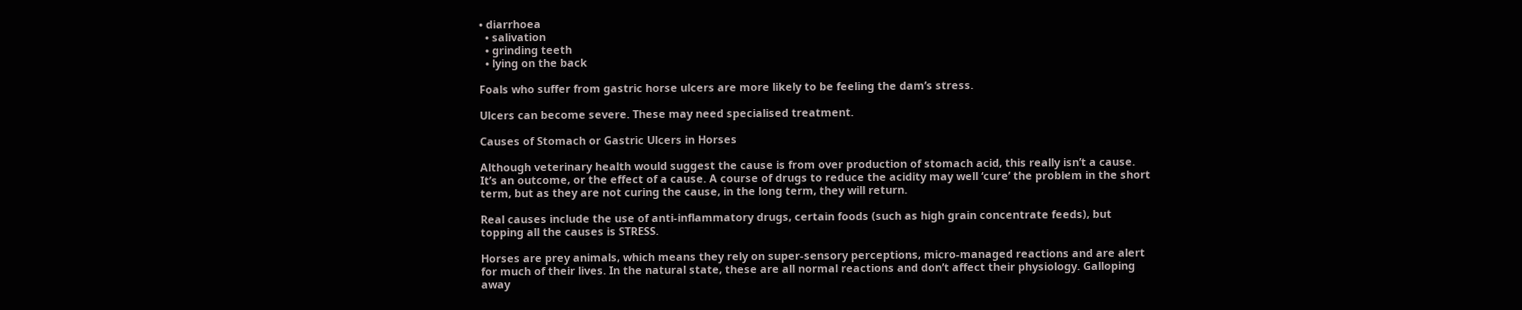• diarrhoea
  • salivation
  • grinding teeth
  • lying on the back

Foals who suffer from gastric horse ulcers are more likely to be feeling the dam’s stress.

Ulcers can become severe. These may need specialised treatment.

Causes of Stomach or Gastric Ulcers in Horses

Although veterinary health would suggest the cause is from over production of stomach acid, this really isn’t a cause. It’s an outcome, or the effect of a cause. A course of drugs to reduce the acidity may well ‘cure’ the problem in the short term, but as they are not curing the cause, in the long term, they will return.

Real causes include the use of anti-inflammatory drugs, certain foods (such as high grain concentrate feeds), but topping all the causes is STRESS.

Horses are prey animals, which means they rely on super-sensory perceptions, micro-managed reactions and are alert for much of their lives. In the natural state, these are all normal reactions and don’t affect their physiology. Galloping away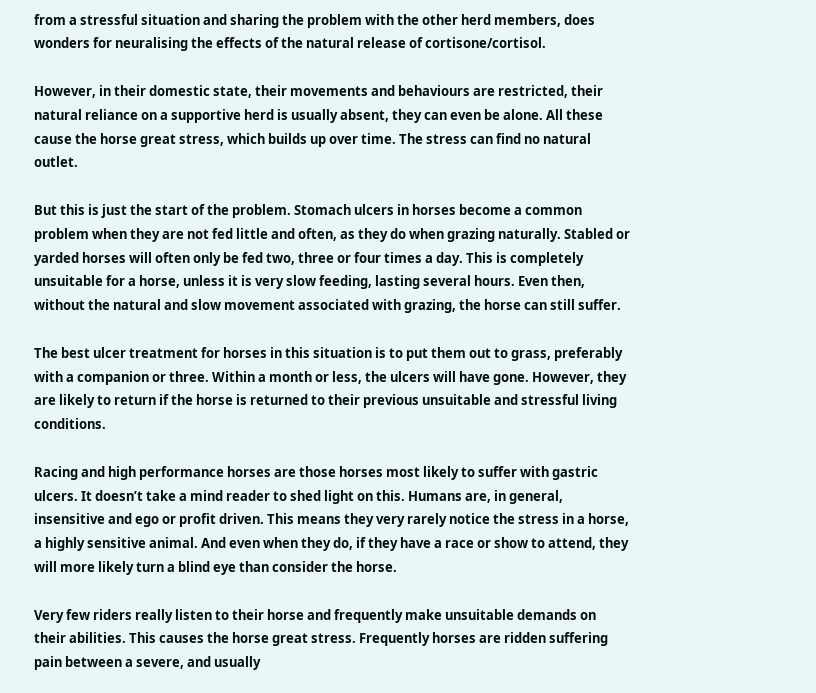from a stressful situation and sharing the problem with the other herd members, does wonders for neuralising the effects of the natural release of cortisone/cortisol.

However, in their domestic state, their movements and behaviours are restricted, their natural reliance on a supportive herd is usually absent, they can even be alone. All these cause the horse great stress, which builds up over time. The stress can find no natural outlet.

But this is just the start of the problem. Stomach ulcers in horses become a common problem when they are not fed little and often, as they do when grazing naturally. Stabled or yarded horses will often only be fed two, three or four times a day. This is completely unsuitable for a horse, unless it is very slow feeding, lasting several hours. Even then, without the natural and slow movement associated with grazing, the horse can still suffer.

The best ulcer treatment for horses in this situation is to put them out to grass, preferably with a companion or three. Within a month or less, the ulcers will have gone. However, they are likely to return if the horse is returned to their previous unsuitable and stressful living conditions.

Racing and high performance horses are those horses most likely to suffer with gastric ulcers. It doesn’t take a mind reader to shed light on this. Humans are, in general, insensitive and ego or profit driven. This means they very rarely notice the stress in a horse, a highly sensitive animal. And even when they do, if they have a race or show to attend, they will more likely turn a blind eye than consider the horse.

Very few riders really listen to their horse and frequently make unsuitable demands on their abilities. This causes the horse great stress. Frequently horses are ridden suffering pain between a severe, and usually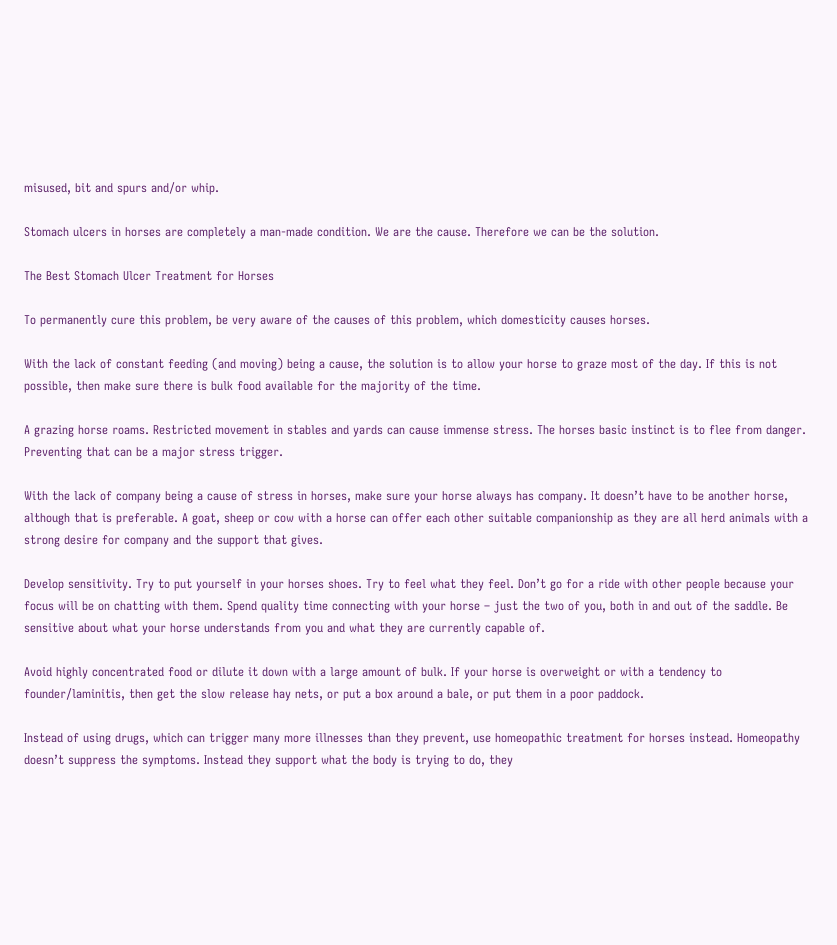misused, bit and spurs and/or whip.

Stomach ulcers in horses are completely a man-made condition. We are the cause. Therefore we can be the solution.

The Best Stomach Ulcer Treatment for Horses

To permanently cure this problem, be very aware of the causes of this problem, which domesticity causes horses.

With the lack of constant feeding (and moving) being a cause, the solution is to allow your horse to graze most of the day. If this is not possible, then make sure there is bulk food available for the majority of the time.

A grazing horse roams. Restricted movement in stables and yards can cause immense stress. The horses basic instinct is to flee from danger. Preventing that can be a major stress trigger.

With the lack of company being a cause of stress in horses, make sure your horse always has company. It doesn’t have to be another horse, although that is preferable. A goat, sheep or cow with a horse can offer each other suitable companionship as they are all herd animals with a strong desire for company and the support that gives.

Develop sensitivity. Try to put yourself in your horses shoes. Try to feel what they feel. Don’t go for a ride with other people because your focus will be on chatting with them. Spend quality time connecting with your horse – just the two of you, both in and out of the saddle. Be sensitive about what your horse understands from you and what they are currently capable of.

Avoid highly concentrated food or dilute it down with a large amount of bulk. If your horse is overweight or with a tendency to founder/laminitis, then get the slow release hay nets, or put a box around a bale, or put them in a poor paddock.

Instead of using drugs, which can trigger many more illnesses than they prevent, use homeopathic treatment for horses instead. Homeopathy doesn’t suppress the symptoms. Instead they support what the body is trying to do, they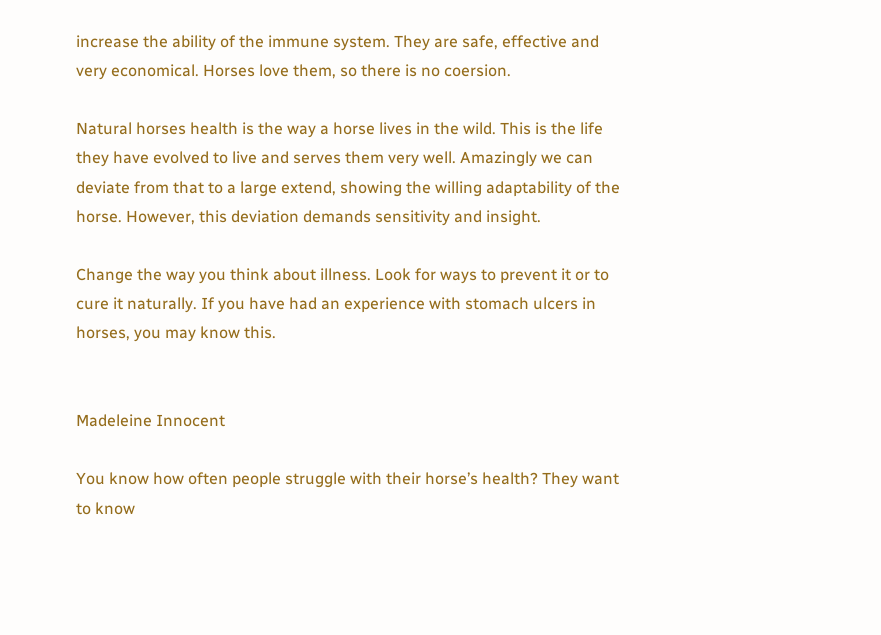increase the ability of the immune system. They are safe, effective and very economical. Horses love them, so there is no coersion.

Natural horses health is the way a horse lives in the wild. This is the life they have evolved to live and serves them very well. Amazingly we can deviate from that to a large extend, showing the willing adaptability of the horse. However, this deviation demands sensitivity and insight.

Change the way you think about illness. Look for ways to prevent it or to cure it naturally. If you have had an experience with stomach ulcers in horses, you may know this.


Madeleine Innocent

You know how often people struggle with their horse’s health? They want to know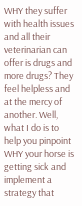WHY they suffer with health issues and all their veterinarian can offer is drugs and more drugs? They feel helpless and at the mercy of another. Well, what I do is to help you pinpoint WHY your horse is getting sick and implement a strategy that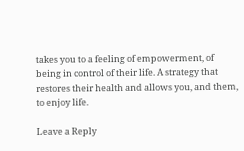takes you to a feeling of empowerment, of being in control of their life. A strategy that restores their health and allows you, and them, to enjoy life.

Leave a Reply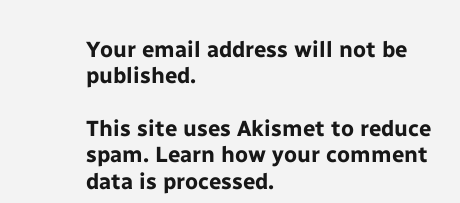Your email address will not be published.

This site uses Akismet to reduce spam. Learn how your comment data is processed.